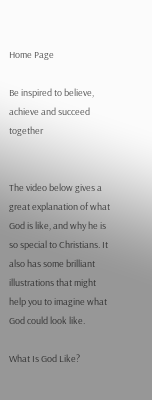Home Page

Be inspired to believe, achieve and succeed together


The video below gives a great explanation of what God is like, and why he is so special to Christians. It also has some brilliant illustrations that might help you to imagine what God could look like.

What Is God Like?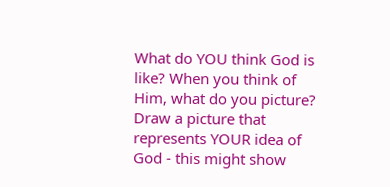What do YOU think God is like? When you think of Him, what do you picture? Draw a picture that represents YOUR idea of God - this might show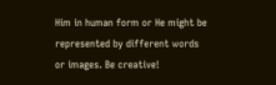Him in human form or He might be represented by different words or images. Be creative!